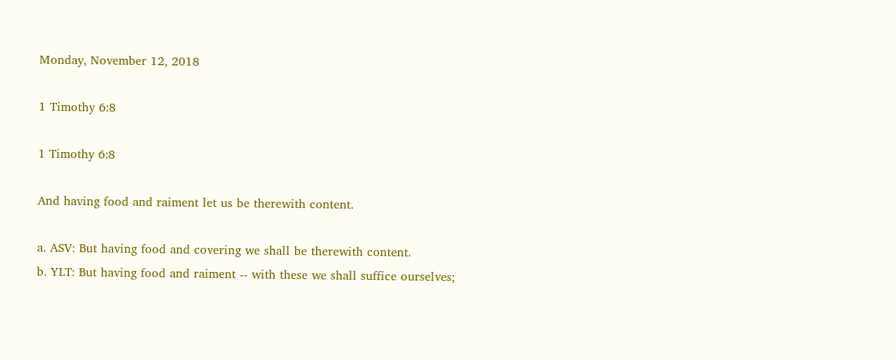Monday, November 12, 2018

1 Timothy 6:8

1 Timothy 6:8

And having food and raiment let us be therewith content.

a. ASV: But having food and covering we shall be therewith content.
b. YLT: But having food and raiment -- with these we shall suffice ourselves;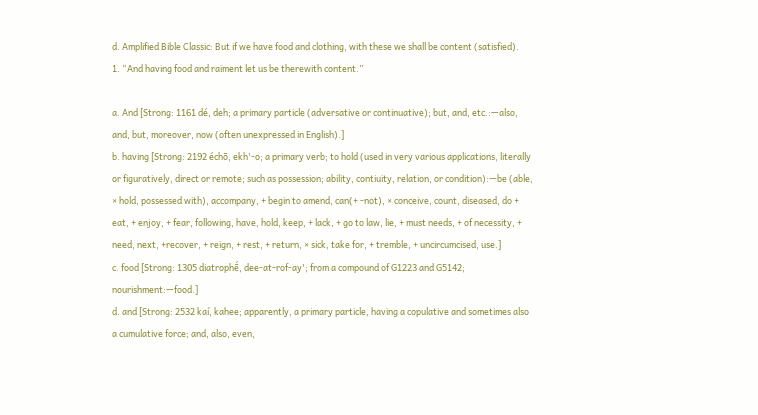d. Amplified Bible Classic: But if we have food and clothing, with these we shall be content (satisfied).
1. “And having food and raiment let us be therewith content.”

a. And [Strong: 1161 dé, deh; a primary particle (adversative or continuative); but, and, etc.:—also, and, but, moreover, now (often unexpressed in English).]
b. having [Strong: 2192 échō, ekh'-o; a primary verb; to hold (used in very various applications, literally or figuratively, direct or remote; such as possession; ability, contiuity, relation, or condition):—be (able, × hold, possessed with), accompany, + begin to amend, can(+ -not), × conceive, count, diseased, do + eat, + enjoy, + fear, following, have, hold, keep, + lack, + go to law, lie, + must needs, + of necessity, + need, next, +recover, + reign, + rest, + return, × sick, take for, + tremble, + uncircumcised, use.]
c. food [Strong: 1305 diatrophḗ, dee-at-rof-ay'; from a compound of G1223 and G5142; nourishment:—food.]
d. and [Strong: 2532 kaí, kahee; apparently, a primary particle, having a copulative and sometimes also a cumulative force; and, also, even,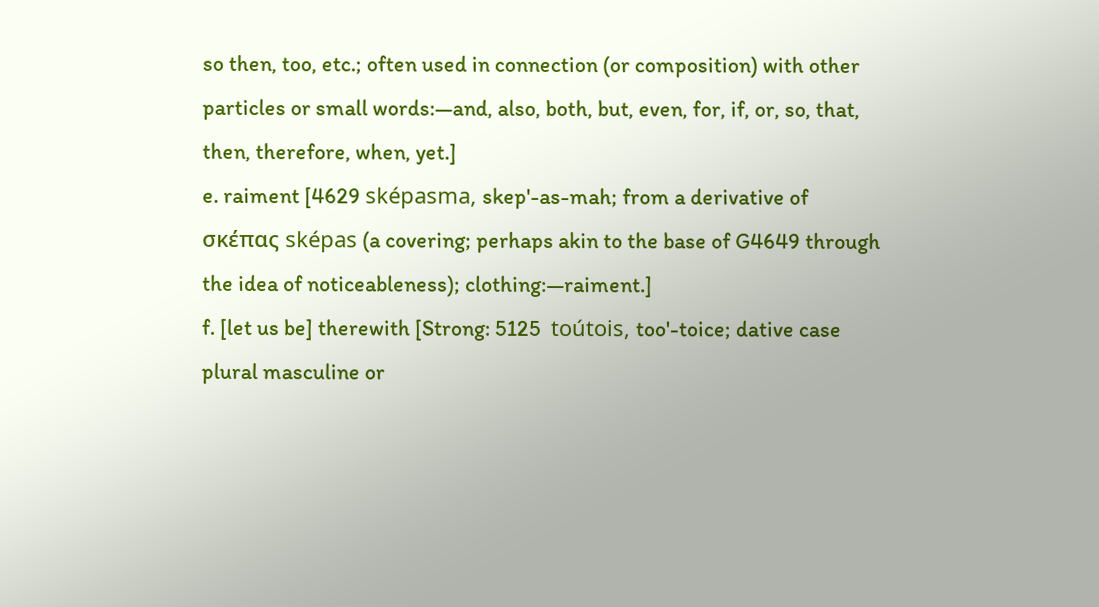so then, too, etc.; often used in connection (or composition) with other particles or small words:—and, also, both, but, even, for, if, or, so, that, then, therefore, when, yet.]
e. raiment [4629 sképasma, skep'-as-mah; from a derivative of σκέπας sképas (a covering; perhaps akin to the base of G4649 through the idea of noticeableness); clothing:—raiment.]
f. [let us be] therewith [Strong: 5125  toútois, too'-toice; dative case plural masculine or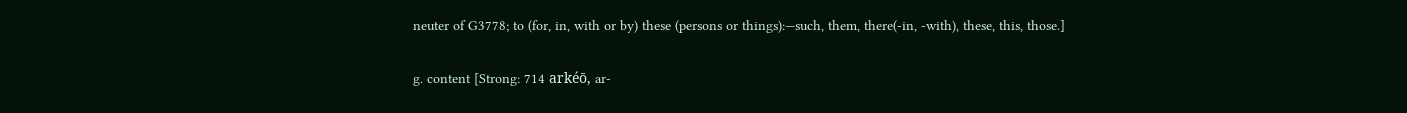neuter of G3778; to (for, in, with or by) these (persons or things):—such, them, there(-in, -with), these, this, those.]

g. content [Strong: 714 arkéō, ar-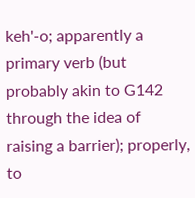keh'-o; apparently a primary verb (but probably akin to G142 through the idea of raising a barrier); properly, to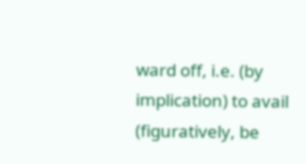ward off, i.e. (by implication) to avail (figuratively, be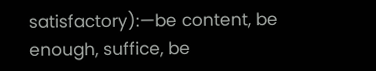satisfactory):—be content, be enough, suffice, be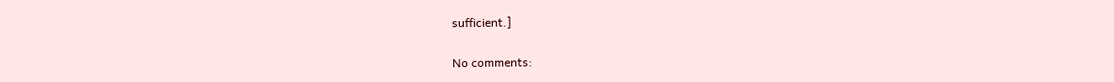sufficient.]

No comments: